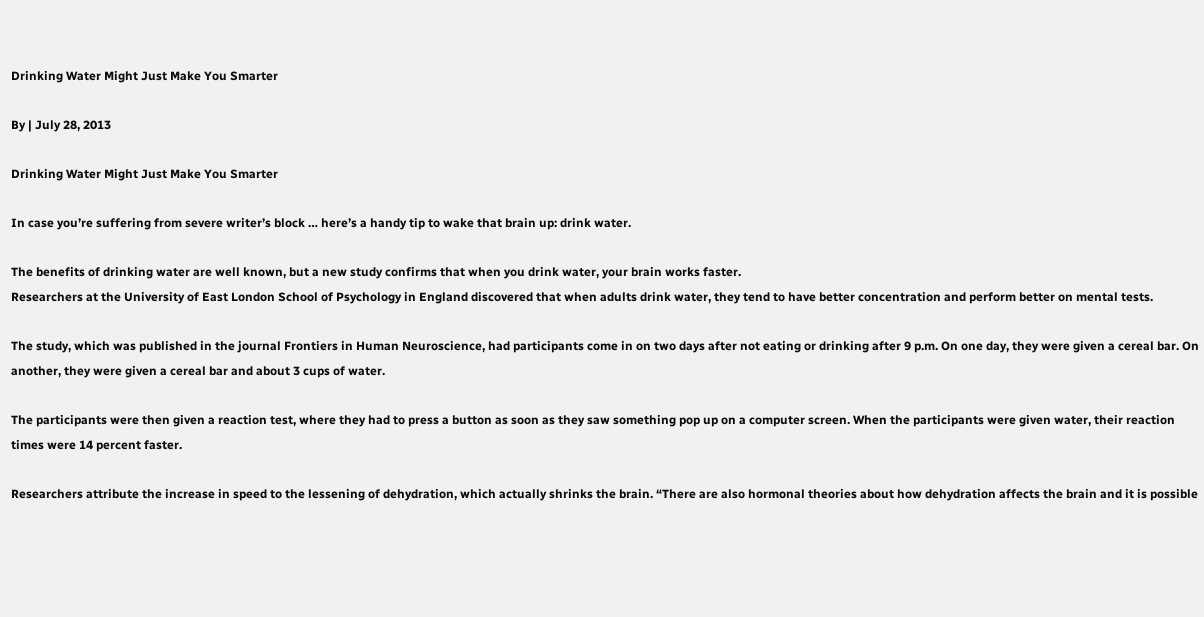Drinking Water Might Just Make You Smarter

By | July 28, 2013

Drinking Water Might Just Make You Smarter

In case you’re suffering from severe writer’s block … here’s a handy tip to wake that brain up: drink water.

The benefits of drinking water are well known, but a new study confirms that when you drink water, your brain works faster.
Researchers at the University of East London School of Psychology in England discovered that when adults drink water, they tend to have better concentration and perform better on mental tests.

The study, which was published in the journal Frontiers in Human Neuroscience, had participants come in on two days after not eating or drinking after 9 p.m. On one day, they were given a cereal bar. On another, they were given a cereal bar and about 3 cups of water.

The participants were then given a reaction test, where they had to press a button as soon as they saw something pop up on a computer screen. When the participants were given water, their reaction times were 14 percent faster.

Researchers attribute the increase in speed to the lessening of dehydration, which actually shrinks the brain. “There are also hormonal theories about how dehydration affects the brain and it is possible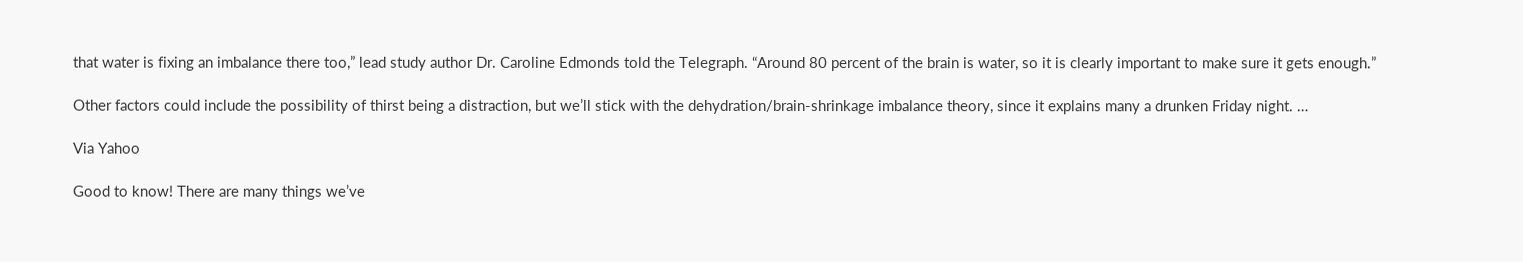that water is fixing an imbalance there too,” lead study author Dr. Caroline Edmonds told the Telegraph. “Around 80 percent of the brain is water, so it is clearly important to make sure it gets enough.”

Other factors could include the possibility of thirst being a distraction, but we’ll stick with the dehydration/brain-shrinkage imbalance theory, since it explains many a drunken Friday night. …

Via Yahoo

Good to know! There are many things we’ve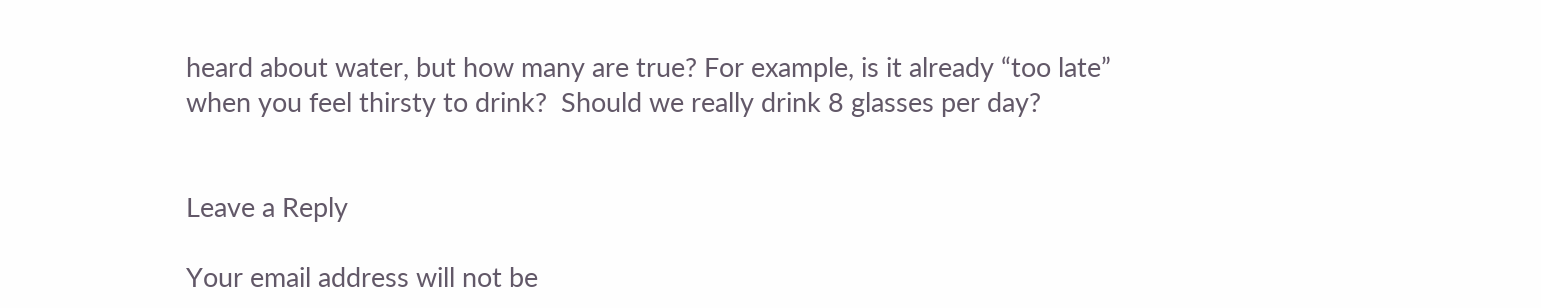heard about water, but how many are true? For example, is it already “too late” when you feel thirsty to drink?  Should we really drink 8 glasses per day?


Leave a Reply

Your email address will not be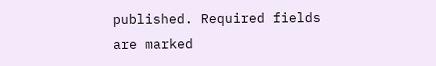published. Required fields are marked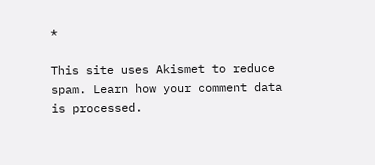*

This site uses Akismet to reduce spam. Learn how your comment data is processed.